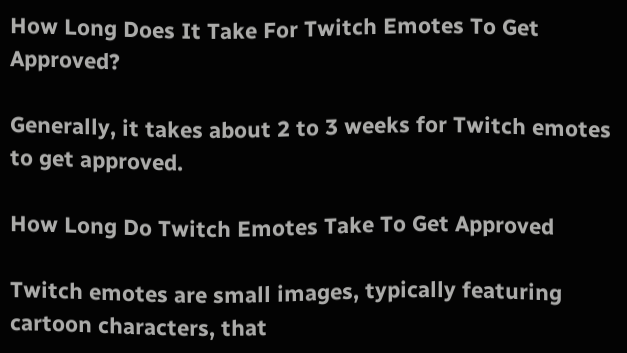How Long Does It Take For Twitch Emotes To Get Approved?

Generally, it takes about 2 to 3 weeks for Twitch emotes to get approved.

How Long Do Twitch Emotes Take To Get Approved

Twitch emotes are small images, typically featuring cartoon characters, that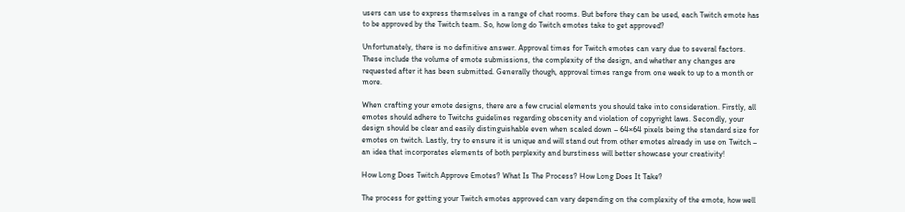users can use to express themselves in a range of chat rooms. But before they can be used, each Twitch emote has to be approved by the Twitch team. So, how long do Twitch emotes take to get approved?

Unfortunately, there is no definitive answer. Approval times for Twitch emotes can vary due to several factors. These include the volume of emote submissions, the complexity of the design, and whether any changes are requested after it has been submitted. Generally though, approval times range from one week to up to a month or more.

When crafting your emote designs, there are a few crucial elements you should take into consideration. Firstly, all emotes should adhere to Twitchs guidelines regarding obscenity and violation of copyright laws. Secondly, your design should be clear and easily distinguishable even when scaled down – 64×64 pixels being the standard size for emotes on twitch. Lastly, try to ensure it is unique and will stand out from other emotes already in use on Twitch – an idea that incorporates elements of both perplexity and burstiness will better showcase your creativity!

How Long Does Twitch Approve Emotes? What Is The Process? How Long Does It Take?

The process for getting your Twitch emotes approved can vary depending on the complexity of the emote, how well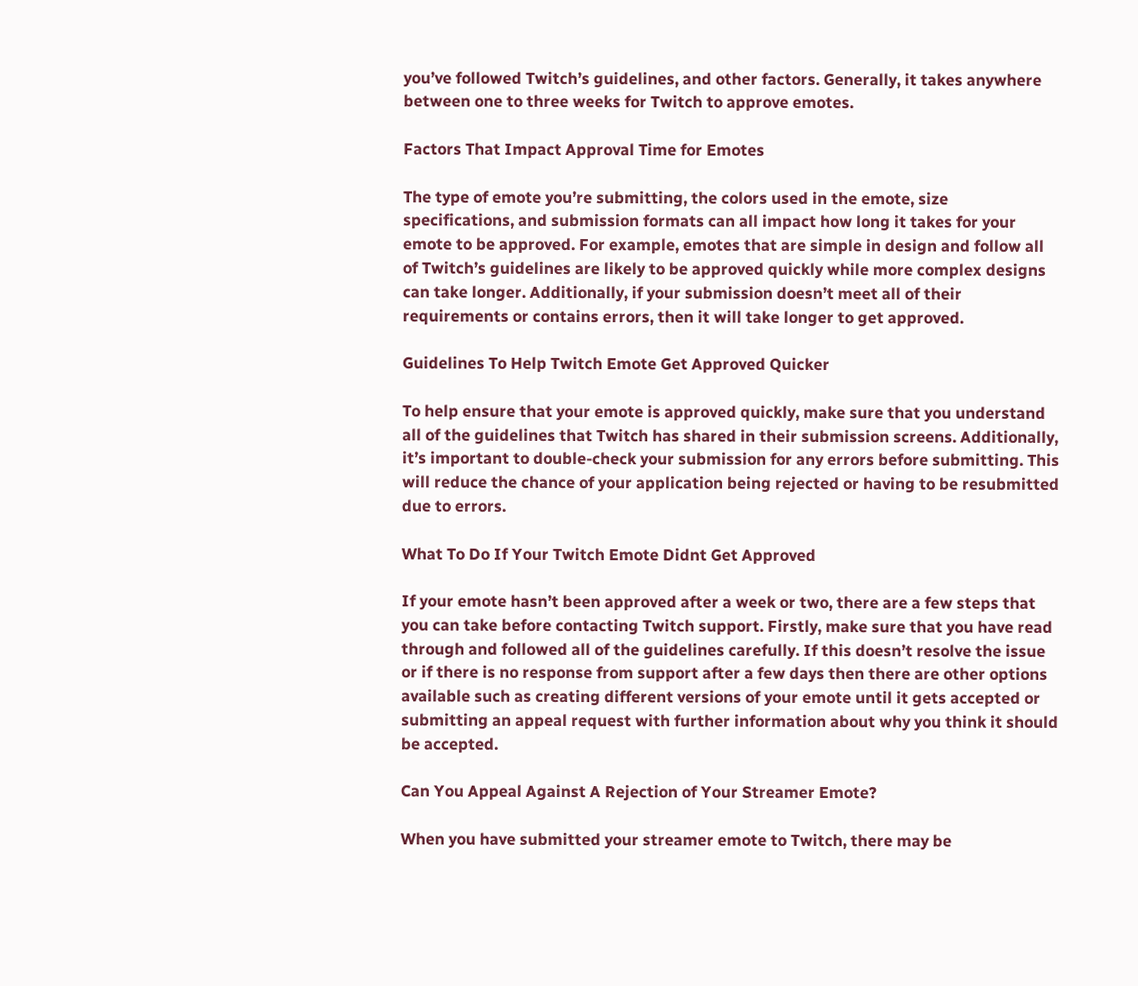you’ve followed Twitch’s guidelines, and other factors. Generally, it takes anywhere between one to three weeks for Twitch to approve emotes.

Factors That Impact Approval Time for Emotes

The type of emote you’re submitting, the colors used in the emote, size specifications, and submission formats can all impact how long it takes for your emote to be approved. For example, emotes that are simple in design and follow all of Twitch’s guidelines are likely to be approved quickly while more complex designs can take longer. Additionally, if your submission doesn’t meet all of their requirements or contains errors, then it will take longer to get approved.

Guidelines To Help Twitch Emote Get Approved Quicker

To help ensure that your emote is approved quickly, make sure that you understand all of the guidelines that Twitch has shared in their submission screens. Additionally, it’s important to double-check your submission for any errors before submitting. This will reduce the chance of your application being rejected or having to be resubmitted due to errors.

What To Do If Your Twitch Emote Didnt Get Approved

If your emote hasn’t been approved after a week or two, there are a few steps that you can take before contacting Twitch support. Firstly, make sure that you have read through and followed all of the guidelines carefully. If this doesn’t resolve the issue or if there is no response from support after a few days then there are other options available such as creating different versions of your emote until it gets accepted or submitting an appeal request with further information about why you think it should be accepted.

Can You Appeal Against A Rejection of Your Streamer Emote?

When you have submitted your streamer emote to Twitch, there may be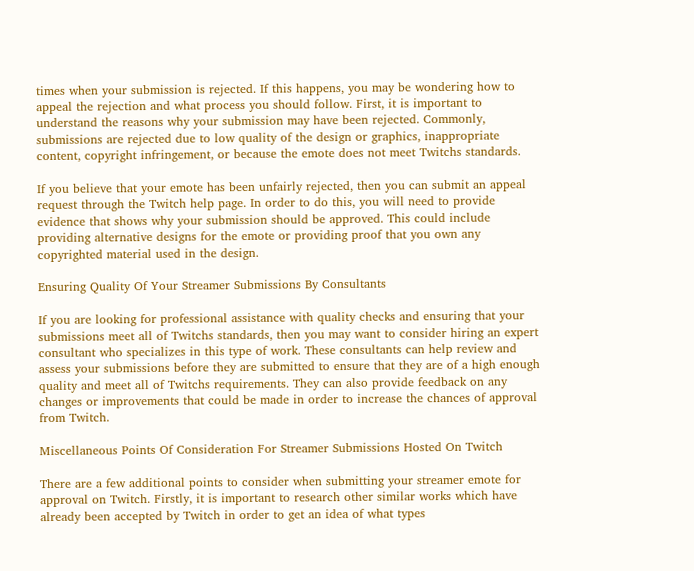times when your submission is rejected. If this happens, you may be wondering how to appeal the rejection and what process you should follow. First, it is important to understand the reasons why your submission may have been rejected. Commonly, submissions are rejected due to low quality of the design or graphics, inappropriate content, copyright infringement, or because the emote does not meet Twitchs standards.

If you believe that your emote has been unfairly rejected, then you can submit an appeal request through the Twitch help page. In order to do this, you will need to provide evidence that shows why your submission should be approved. This could include providing alternative designs for the emote or providing proof that you own any copyrighted material used in the design.

Ensuring Quality Of Your Streamer Submissions By Consultants

If you are looking for professional assistance with quality checks and ensuring that your submissions meet all of Twitchs standards, then you may want to consider hiring an expert consultant who specializes in this type of work. These consultants can help review and assess your submissions before they are submitted to ensure that they are of a high enough quality and meet all of Twitchs requirements. They can also provide feedback on any changes or improvements that could be made in order to increase the chances of approval from Twitch.

Miscellaneous Points Of Consideration For Streamer Submissions Hosted On Twitch

There are a few additional points to consider when submitting your streamer emote for approval on Twitch. Firstly, it is important to research other similar works which have already been accepted by Twitch in order to get an idea of what types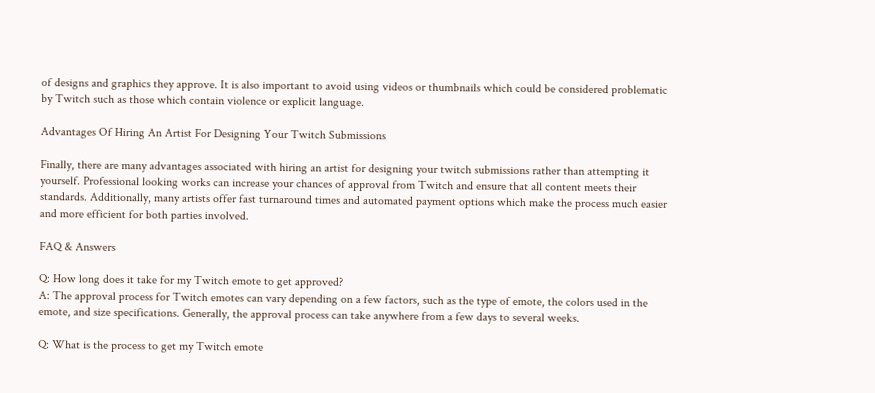of designs and graphics they approve. It is also important to avoid using videos or thumbnails which could be considered problematic by Twitch such as those which contain violence or explicit language.

Advantages Of Hiring An Artist For Designing Your Twitch Submissions

Finally, there are many advantages associated with hiring an artist for designing your twitch submissions rather than attempting it yourself. Professional looking works can increase your chances of approval from Twitch and ensure that all content meets their standards. Additionally, many artists offer fast turnaround times and automated payment options which make the process much easier and more efficient for both parties involved.

FAQ & Answers

Q: How long does it take for my Twitch emote to get approved?
A: The approval process for Twitch emotes can vary depending on a few factors, such as the type of emote, the colors used in the emote, and size specifications. Generally, the approval process can take anywhere from a few days to several weeks.

Q: What is the process to get my Twitch emote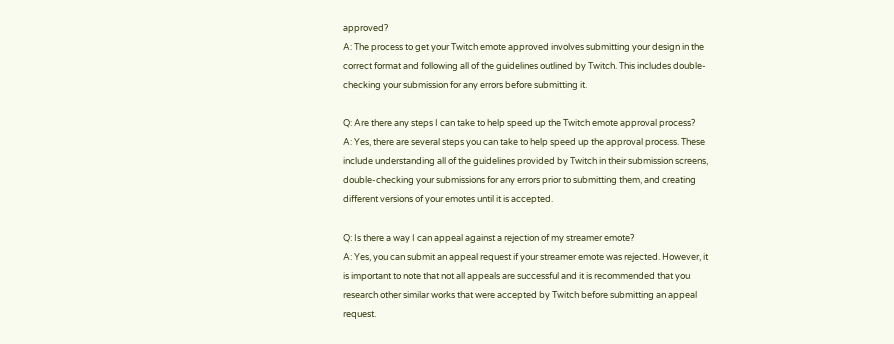approved?
A: The process to get your Twitch emote approved involves submitting your design in the correct format and following all of the guidelines outlined by Twitch. This includes double-checking your submission for any errors before submitting it.

Q: Are there any steps I can take to help speed up the Twitch emote approval process?
A: Yes, there are several steps you can take to help speed up the approval process. These include understanding all of the guidelines provided by Twitch in their submission screens, double-checking your submissions for any errors prior to submitting them, and creating different versions of your emotes until it is accepted.

Q: Is there a way I can appeal against a rejection of my streamer emote?
A: Yes, you can submit an appeal request if your streamer emote was rejected. However, it is important to note that not all appeals are successful and it is recommended that you research other similar works that were accepted by Twitch before submitting an appeal request.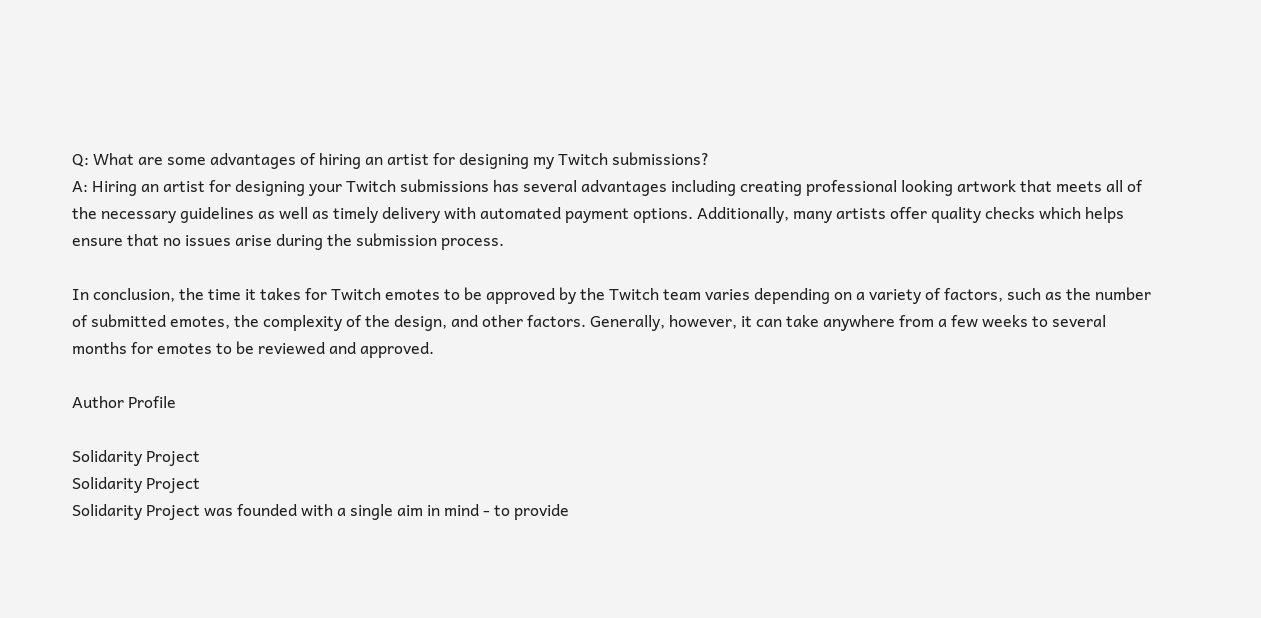Q: What are some advantages of hiring an artist for designing my Twitch submissions?
A: Hiring an artist for designing your Twitch submissions has several advantages including creating professional looking artwork that meets all of the necessary guidelines as well as timely delivery with automated payment options. Additionally, many artists offer quality checks which helps ensure that no issues arise during the submission process.

In conclusion, the time it takes for Twitch emotes to be approved by the Twitch team varies depending on a variety of factors, such as the number of submitted emotes, the complexity of the design, and other factors. Generally, however, it can take anywhere from a few weeks to several months for emotes to be reviewed and approved.

Author Profile

Solidarity Project
Solidarity Project
Solidarity Project was founded with a single aim in mind - to provide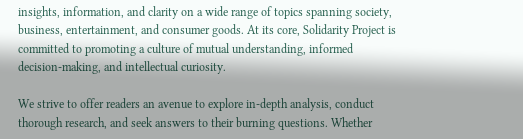insights, information, and clarity on a wide range of topics spanning society, business, entertainment, and consumer goods. At its core, Solidarity Project is committed to promoting a culture of mutual understanding, informed decision-making, and intellectual curiosity.

We strive to offer readers an avenue to explore in-depth analysis, conduct thorough research, and seek answers to their burning questions. Whether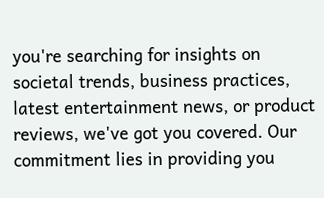you're searching for insights on societal trends, business practices, latest entertainment news, or product reviews, we've got you covered. Our commitment lies in providing you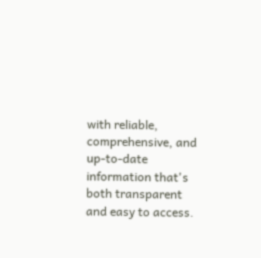with reliable, comprehensive, and up-to-date information that's both transparent and easy to access.